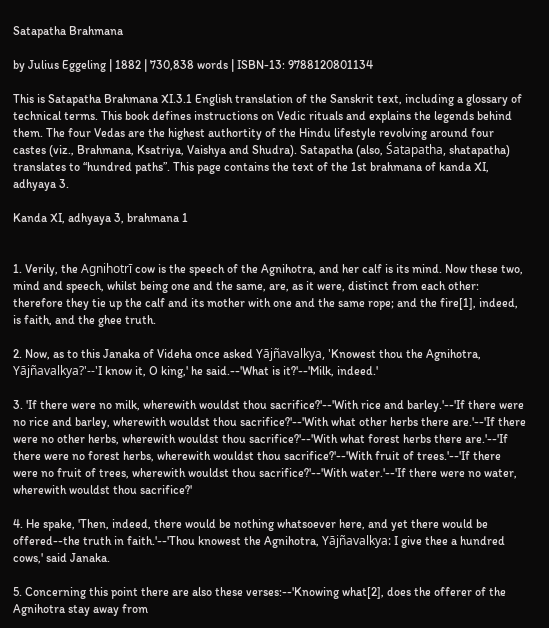Satapatha Brahmana

by Julius Eggeling | 1882 | 730,838 words | ISBN-13: 9788120801134

This is Satapatha Brahmana XI.3.1 English translation of the Sanskrit text, including a glossary of technical terms. This book defines instructions on Vedic rituals and explains the legends behind them. The four Vedas are the highest authortity of the Hindu lifestyle revolving around four castes (viz., Brahmana, Ksatriya, Vaishya and Shudra). Satapatha (also, Śatapatha, shatapatha) translates to “hundred paths”. This page contains the text of the 1st brahmana of kanda XI, adhyaya 3.

Kanda XI, adhyaya 3, brahmana 1


1. Verily, the Agnihotrī cow is the speech of the Agnihotra, and her calf is its mind. Now these two, mind and speech, whilst being one and the same, are, as it were, distinct from each other: therefore they tie up the calf and its mother with one and the same rope; and the fire[1], indeed, is faith, and the ghee truth.

2. Now, as to this Janaka of Videha once asked Yājñavalkya, 'Knowest thou the Agnihotra, Yājñavalkya?'--'I know it, O king,' he said.--'What is it?'--'Milk, indeed.'

3. 'If there were no milk, wherewith wouldst thou sacrifice?'--'With rice and barley.'--'If there were no rice and barley, wherewith wouldst thou sacrifice?'--'With what other herbs there are.'--'If there were no other herbs, wherewith wouldst thou sacrifice?'--'With what forest herbs there are.'--'If there were no forest herbs, wherewith wouldst thou sacrifice?'--'With fruit of trees.'--'If there were no fruit of trees, wherewith wouldst thou sacrifice?'--'With water.'--'If there were no water, wherewith wouldst thou sacrifice?'

4. He spake, 'Then, indeed, there would be nothing whatsoever here, and yet there would be offered--the truth in faith.'--'Thou knowest the Agnihotra, Yājñavalkya: I give thee a hundred cows,' said Janaka.

5. Concerning this point there are also these verses:--'Knowing what[2], does the offerer of the Agnihotra stay away from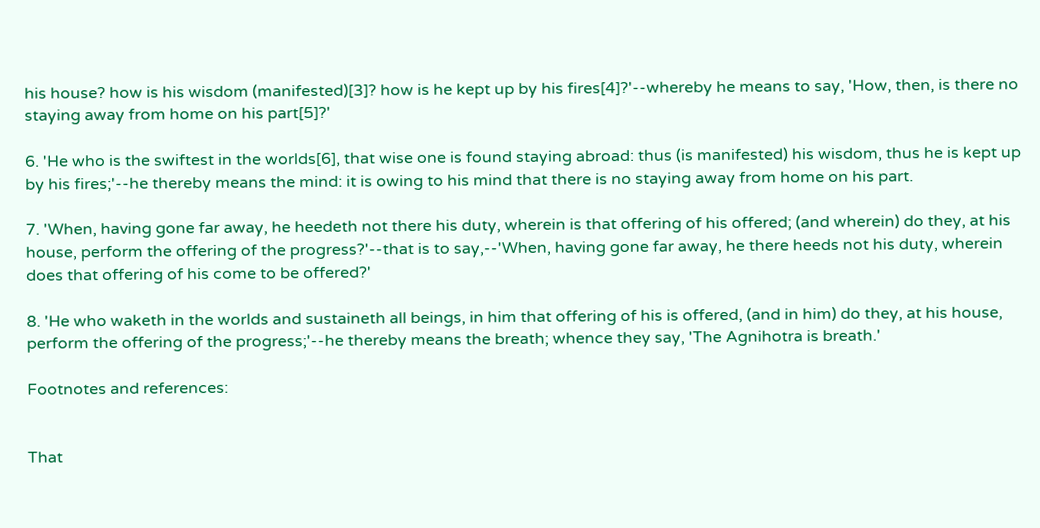his house? how is his wisdom (manifested)[3]? how is he kept up by his fires[4]?'--whereby he means to say, 'How, then, is there no staying away from home on his part[5]?'

6. 'He who is the swiftest in the worlds[6], that wise one is found staying abroad: thus (is manifested) his wisdom, thus he is kept up by his fires;'--he thereby means the mind: it is owing to his mind that there is no staying away from home on his part.

7. 'When, having gone far away, he heedeth not there his duty, wherein is that offering of his offered; (and wherein) do they, at his house, perform the offering of the progress?'--that is to say,--'When, having gone far away, he there heeds not his duty, wherein does that offering of his come to be offered?'

8. 'He who waketh in the worlds and sustaineth all beings, in him that offering of his is offered, (and in him) do they, at his house, perform the offering of the progress;'--he thereby means the breath; whence they say, 'The Agnihotra is breath.'

Footnotes and references:


That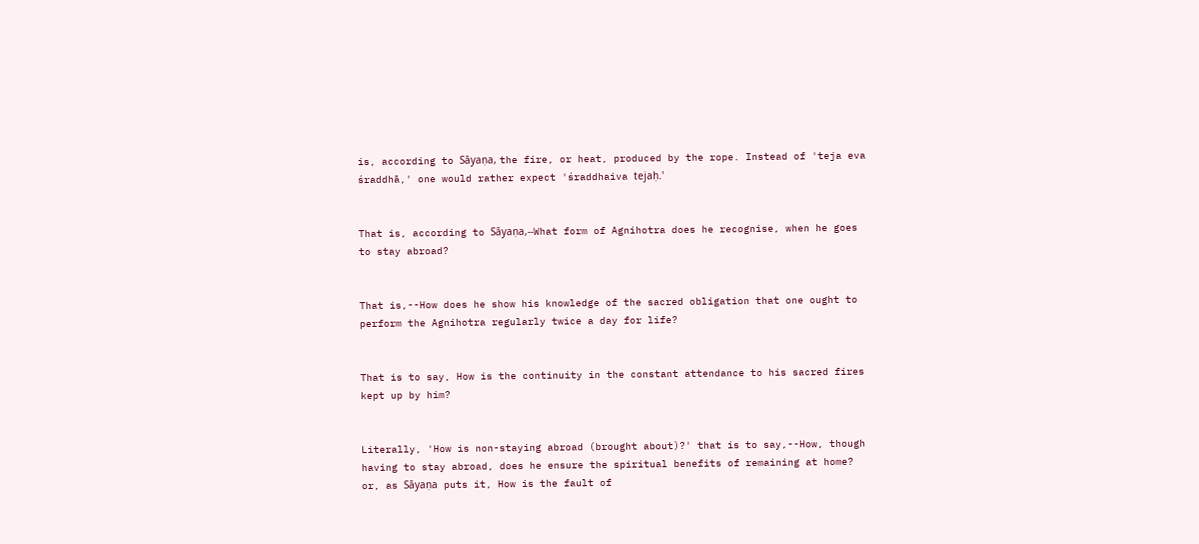is, according to Sāyaṇa, the fire, or heat, produced by the rope. Instead of 'teja eva śraddhā,' one would rather expect 'śraddhaiva tejaḥ.'


That is, according to Sāyaṇa,--What form of Agnihotra does he recognise, when he goes to stay abroad?


That is,--How does he show his knowledge of the sacred obligation that one ought to perform the Agnihotra regularly twice a day for life?


That is to say, How is the continuity in the constant attendance to his sacred fires kept up by him?


Literally, 'How is non-staying abroad (brought about)?' that is to say,--How, though having to stay abroad, does he ensure the spiritual benefits of remaining at home? or, as Sāyaṇa puts it, How is the fault of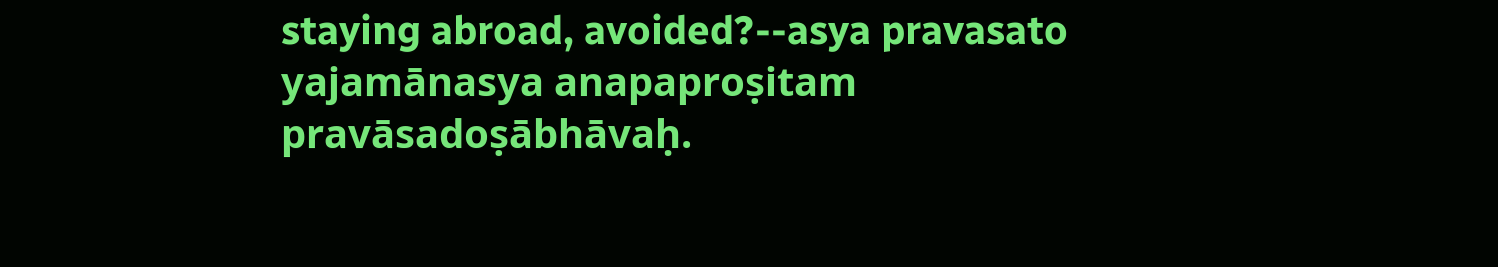staying abroad, avoided?--asya pravasato yajamānasya anapaproṣitam pravāsadoṣābhāvaḥ.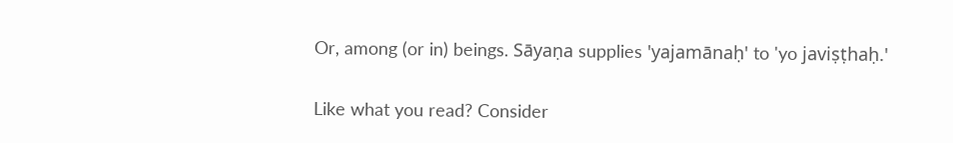Or, among (or in) beings. Sāyaṇa supplies 'yajamānaḥ' to 'yo javiṣṭhaḥ.'

Like what you read? Consider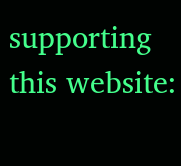supporting this website: